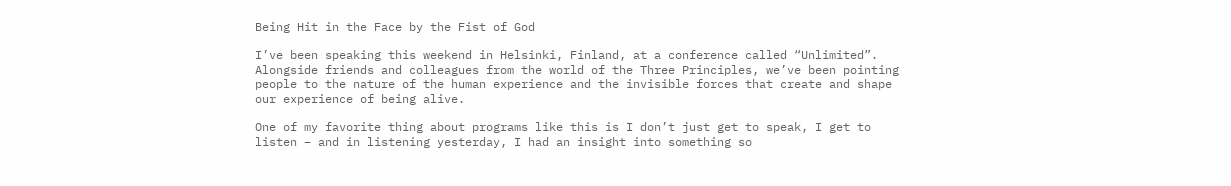Being Hit in the Face by the Fist of God

I’ve been speaking this weekend in Helsinki, Finland, at a conference called “Unlimited”. Alongside friends and colleagues from the world of the Three Principles, we’ve been pointing people to the nature of the human experience and the invisible forces that create and shape our experience of being alive.

One of my favorite thing about programs like this is I don’t just get to speak, I get to listen – and in listening yesterday, I had an insight into something so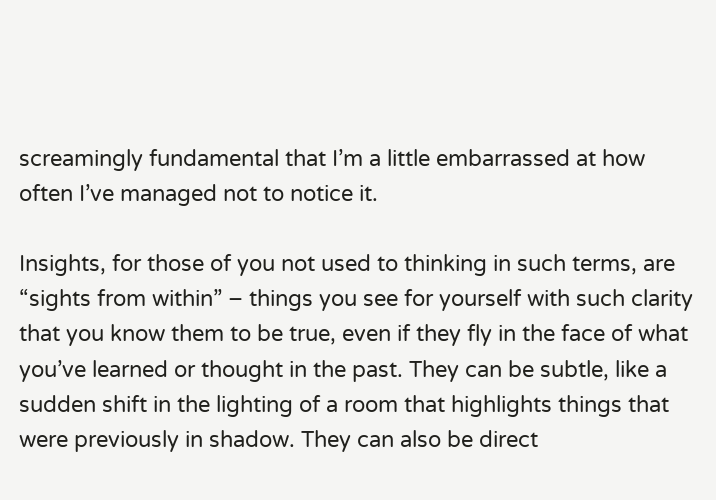screamingly fundamental that I’m a little embarrassed at how often I’ve managed not to notice it.

Insights, for those of you not used to thinking in such terms, are “sights from within” – things you see for yourself with such clarity that you know them to be true, even if they fly in the face of what you’ve learned or thought in the past. They can be subtle, like a sudden shift in the lighting of a room that highlights things that were previously in shadow. They can also be direct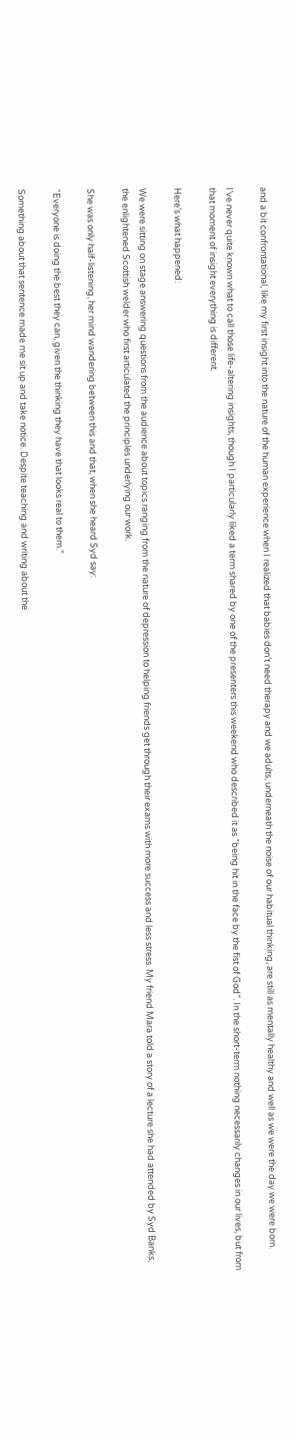and a bit confrontational, like my first insight into the nature of the human experience when I realized that babies don’t need therapy and we adults, underneath the noise of our habitual thinking, are still as mentally healthy and well as we were the day we were born.

I’ve never quite known what to call those life-altering insights, though I particularly liked a term shared by one of the presenters this weekend who described it as “being hit in the face by the fist of God”. In the short-term nothing necessarily changes in our lives, but from that moment of insight everything is different.

Here’s what happened:

We were sitting on stage answering questions from the audience about topics ranging from the nature of depression to helping friends get through their exams with more success and less stress. My friend Mara told a story of a lecture she had attended by Syd Banks, the enlightened Scottish welder who first articulated the principles underlying our work.

She was only half-listening, her mind wandering between this and that, when she heard Syd say:

“Everyone is doing the best they can, given the thinking they have that looks real to them.”

Something about that sentence made me sit up and take notice. Despite teaching and writing about the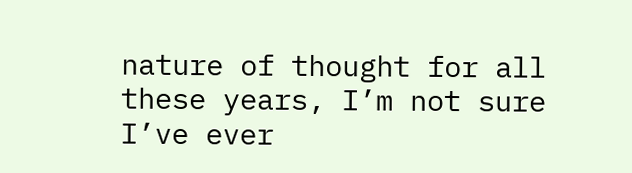nature of thought for all these years, I’m not sure I’ve ever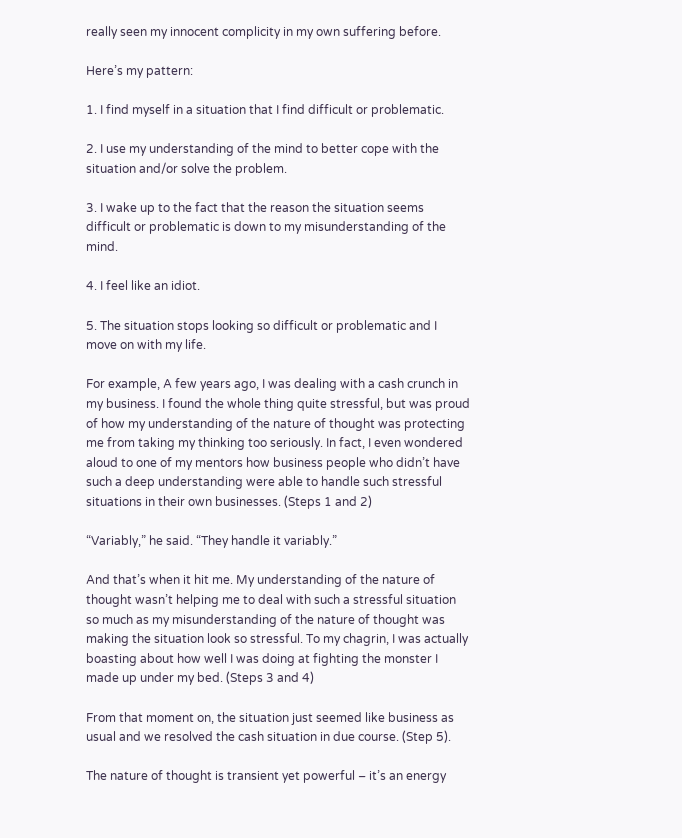really seen my innocent complicity in my own suffering before.

Here’s my pattern:

1. I find myself in a situation that I find difficult or problematic.

2. I use my understanding of the mind to better cope with the situation and/or solve the problem.

3. I wake up to the fact that the reason the situation seems difficult or problematic is down to my misunderstanding of the mind.

4. I feel like an idiot.

5. The situation stops looking so difficult or problematic and I move on with my life.

For example, A few years ago, I was dealing with a cash crunch in my business. I found the whole thing quite stressful, but was proud of how my understanding of the nature of thought was protecting me from taking my thinking too seriously. In fact, I even wondered aloud to one of my mentors how business people who didn’t have such a deep understanding were able to handle such stressful situations in their own businesses. (Steps 1 and 2)

“Variably,” he said. “They handle it variably.”

And that’s when it hit me. My understanding of the nature of thought wasn’t helping me to deal with such a stressful situation so much as my misunderstanding of the nature of thought was making the situation look so stressful. To my chagrin, I was actually boasting about how well I was doing at fighting the monster I made up under my bed. (Steps 3 and 4)

From that moment on, the situation just seemed like business as usual and we resolved the cash situation in due course. (Step 5).

The nature of thought is transient yet powerful – it’s an energy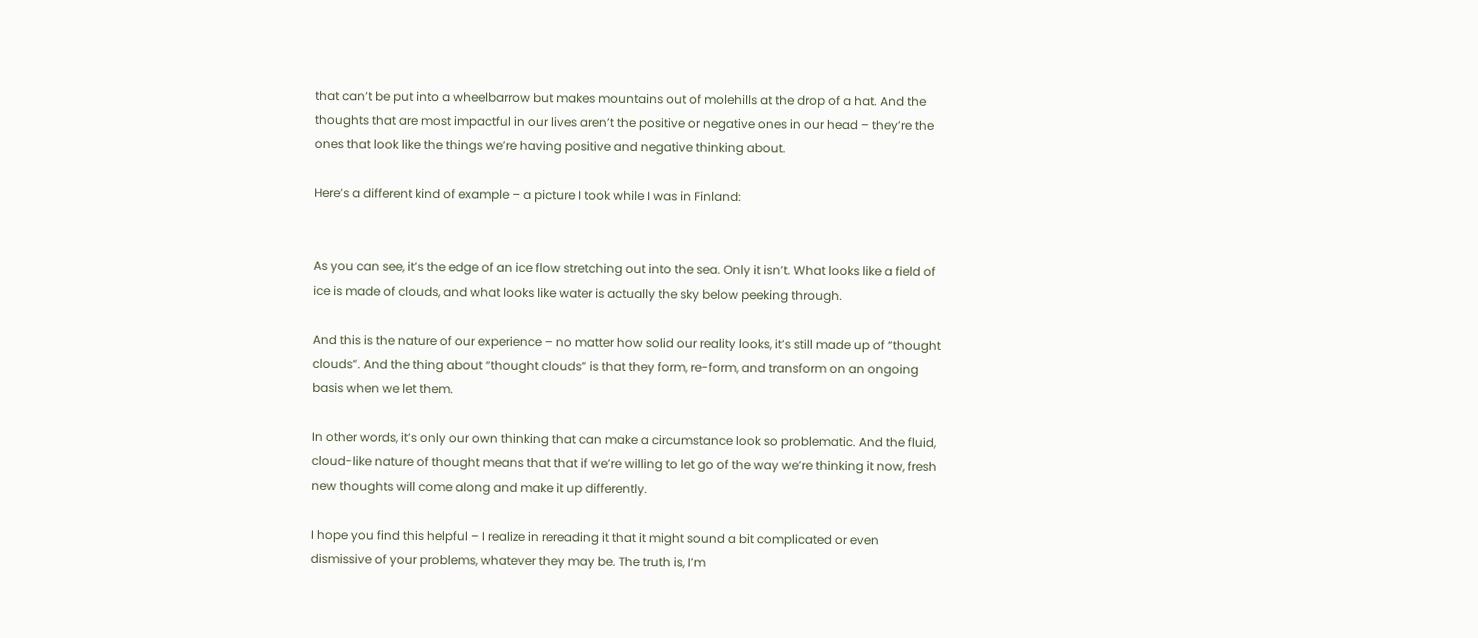that can’t be put into a wheelbarrow but makes mountains out of molehills at the drop of a hat. And the thoughts that are most impactful in our lives aren’t the positive or negative ones in our head – they’re the ones that look like the things we’re having positive and negative thinking about.

Here’s a different kind of example – a picture I took while I was in Finland:


As you can see, it’s the edge of an ice flow stretching out into the sea. Only it isn’t. What looks like a field of ice is made of clouds, and what looks like water is actually the sky below peeking through.

And this is the nature of our experience – no matter how solid our reality looks, it’s still made up of “thought clouds”. And the thing about “thought clouds” is that they form, re-form, and transform on an ongoing basis when we let them.

In other words, it’s only our own thinking that can make a circumstance look so problematic. And the fluid, cloud-like nature of thought means that that if we’re willing to let go of the way we’re thinking it now, fresh new thoughts will come along and make it up differently.

I hope you find this helpful – I realize in rereading it that it might sound a bit complicated or even dismissive of your problems, whatever they may be. The truth is, I’m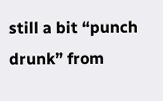still a bit “punch drunk” from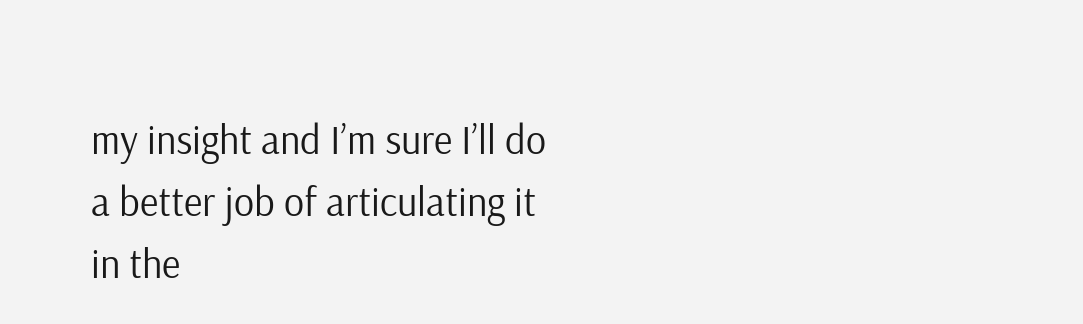my insight and I’m sure I’ll do a better job of articulating it in the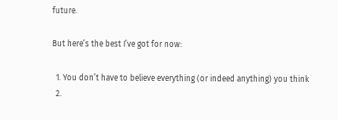future.

But here’s the best I’ve got for now:

  1. You don’t have to believe everything (or indeed anything) you think
  2.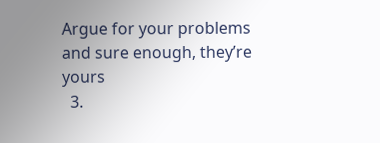Argue for your problems and sure enough, they’re yours
  3.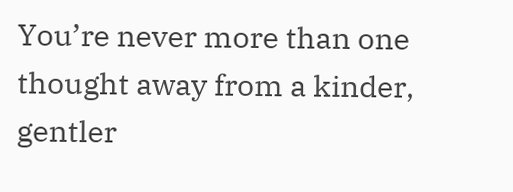You’re never more than one thought away from a kinder, gentler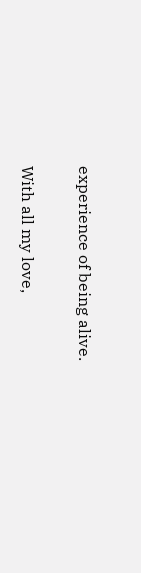experience of being alive.

With all my love,